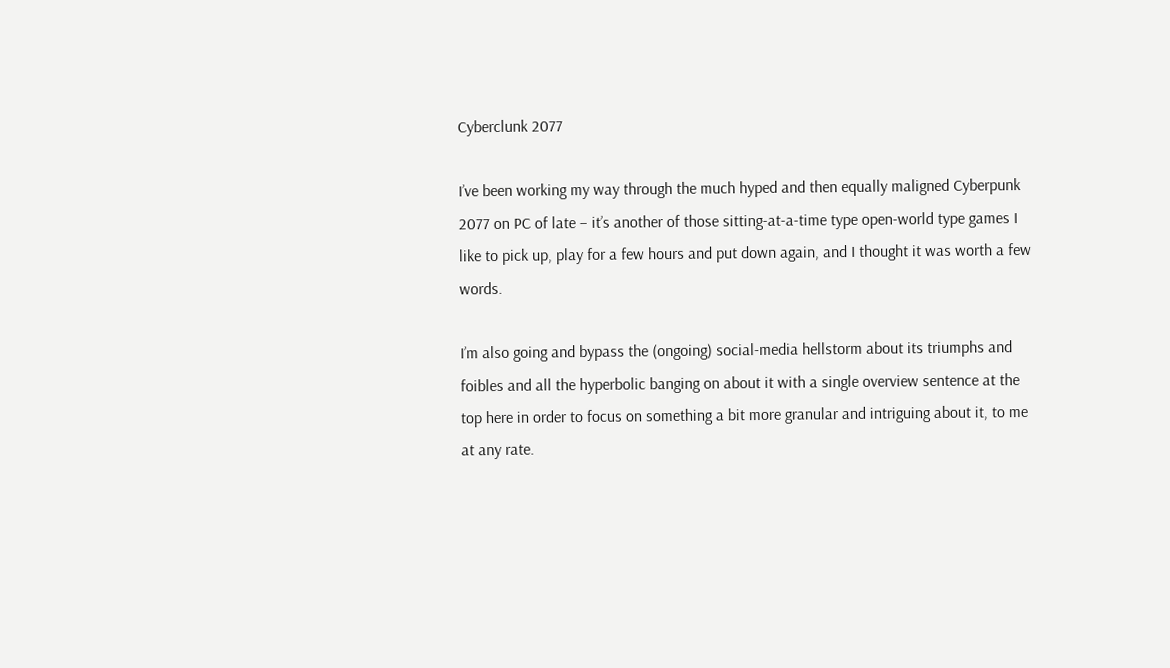Cyberclunk 2077

I’ve been working my way through the much hyped and then equally maligned Cyberpunk 2077 on PC of late – it’s another of those sitting-at-a-time type open-world type games I like to pick up, play for a few hours and put down again, and I thought it was worth a few words.

I’m also going and bypass the (ongoing) social-media hellstorm about its triumphs and foibles and all the hyperbolic banging on about it with a single overview sentence at the top here in order to focus on something a bit more granular and intriguing about it, to me at any rate.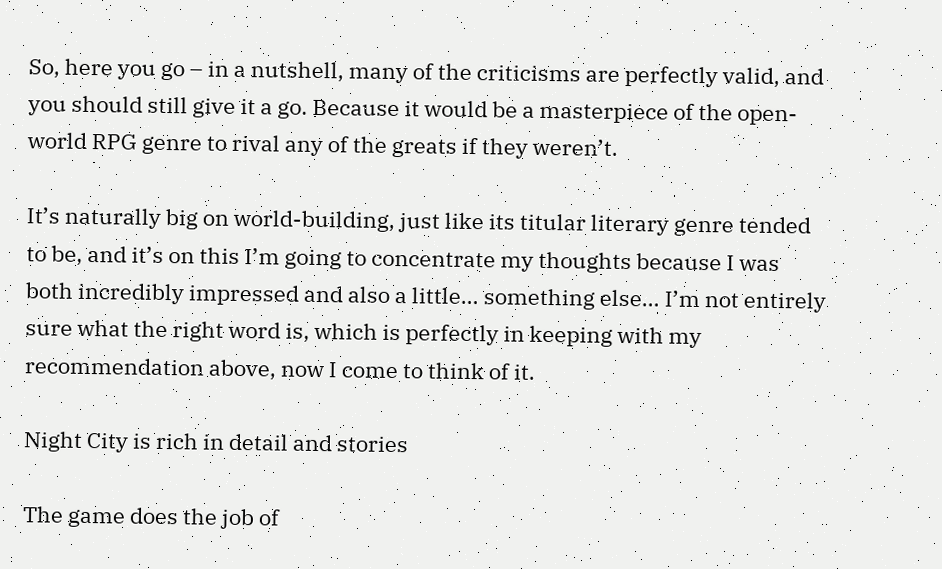So, here you go – in a nutshell, many of the criticisms are perfectly valid, and you should still give it a go. Because it would be a masterpiece of the open-world RPG genre to rival any of the greats if they weren’t.

It’s naturally big on world-building, just like its titular literary genre tended to be, and it’s on this I’m going to concentrate my thoughts because I was both incredibly impressed and also a little… something else… I’m not entirely sure what the right word is, which is perfectly in keeping with my recommendation above, now I come to think of it.

Night City is rich in detail and stories

The game does the job of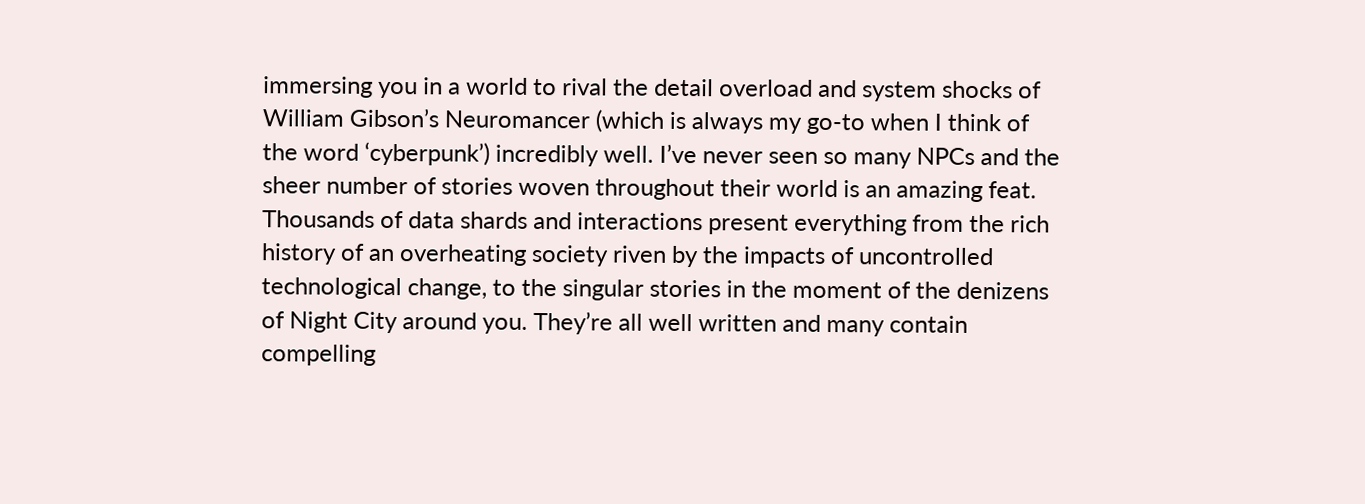immersing you in a world to rival the detail overload and system shocks of William Gibson’s Neuromancer (which is always my go-to when I think of the word ‘cyberpunk’) incredibly well. I’ve never seen so many NPCs and the sheer number of stories woven throughout their world is an amazing feat. Thousands of data shards and interactions present everything from the rich history of an overheating society riven by the impacts of uncontrolled technological change, to the singular stories in the moment of the denizens of Night City around you. They’re all well written and many contain compelling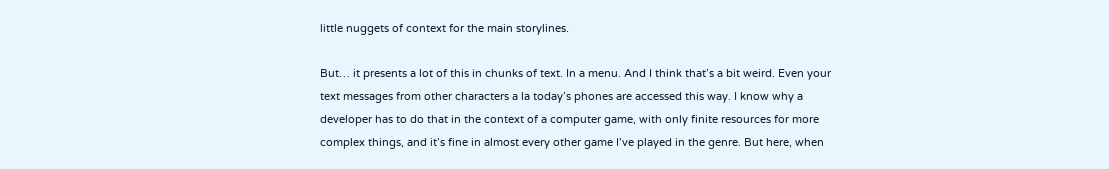little nuggets of context for the main storylines.

But… it presents a lot of this in chunks of text. In a menu. And I think that’s a bit weird. Even your text messages from other characters a la today’s phones are accessed this way. I know why a developer has to do that in the context of a computer game, with only finite resources for more complex things, and it’s fine in almost every other game I’ve played in the genre. But here, when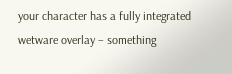your character has a fully integrated wetware overlay – something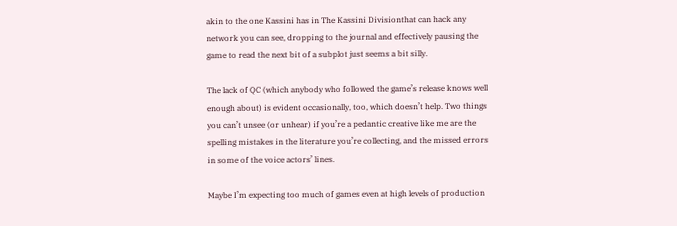akin to the one Kassini has in The Kassini Divisionthat can hack any network you can see, dropping to the journal and effectively pausing the game to read the next bit of a subplot just seems a bit silly.

The lack of QC (which anybody who followed the game’s release knows well enough about) is evident occasionally, too, which doesn’t help. Two things you can’t unsee (or unhear) if you’re a pedantic creative like me are the spelling mistakes in the literature you’re collecting, and the missed errors in some of the voice actors’ lines.

Maybe I’m expecting too much of games even at high levels of production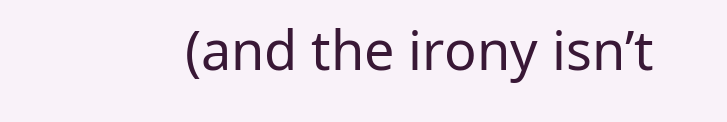(and the irony isn’t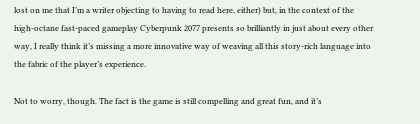lost on me that I’m a writer objecting to having to read here, either) but, in the context of the high-octane fast-paced gameplay Cyberpunk 2077 presents so brilliantly in just about every other way, I really think it’s missing a more innovative way of weaving all this story-rich language into the fabric of the player’s experience.

Not to worry, though. The fact is the game is still compelling and great fun, and it’s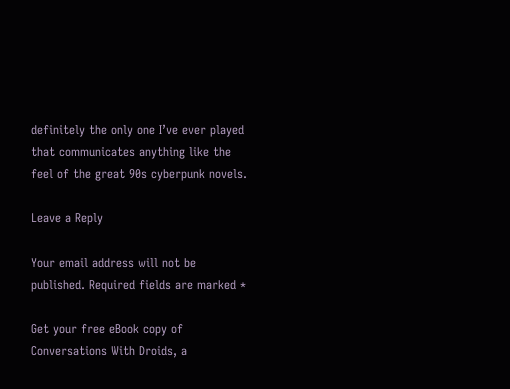definitely the only one I’ve ever played that communicates anything like the feel of the great 90s cyberpunk novels.

Leave a Reply

Your email address will not be published. Required fields are marked *

Get your free eBook copy of Conversations With Droids, a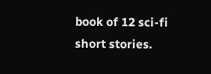book of 12 sci-fi short stories.